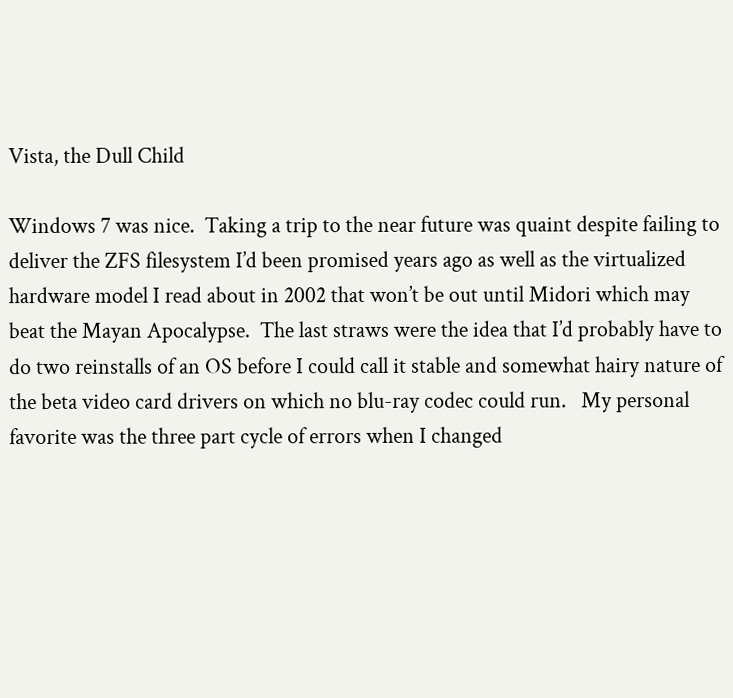Vista, the Dull Child

Windows 7 was nice.  Taking a trip to the near future was quaint despite failing to deliver the ZFS filesystem I’d been promised years ago as well as the virtualized hardware model I read about in 2002 that won’t be out until Midori which may beat the Mayan Apocalypse.  The last straws were the idea that I’d probably have to do two reinstalls of an OS before I could call it stable and somewhat hairy nature of the beta video card drivers on which no blu-ray codec could run.   My personal favorite was the three part cycle of errors when I changed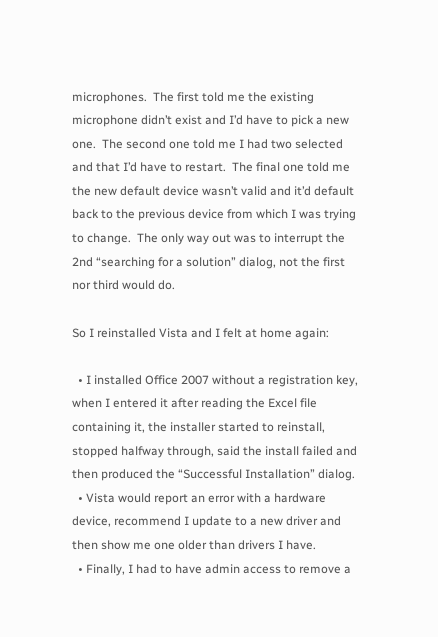microphones.  The first told me the existing microphone didn’t exist and I’d have to pick a new one.  The second one told me I had two selected and that I’d have to restart.  The final one told me the new default device wasn’t valid and it’d default back to the previous device from which I was trying to change.  The only way out was to interrupt the 2nd “searching for a solution” dialog, not the first nor third would do.

So I reinstalled Vista and I felt at home again:

  • I installed Office 2007 without a registration key, when I entered it after reading the Excel file containing it, the installer started to reinstall, stopped halfway through, said the install failed and then produced the “Successful Installation” dialog.
  • Vista would report an error with a hardware device, recommend I update to a new driver and then show me one older than drivers I have.
  • Finally, I had to have admin access to remove a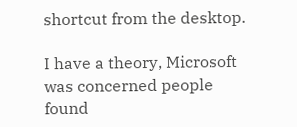shortcut from the desktop.

I have a theory, Microsoft was concerned people found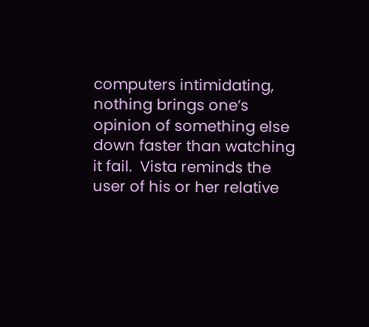computers intimidating, nothing brings one’s opinion of something else down faster than watching it fail.  Vista reminds the user of his or her relative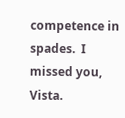competence in spades.  I missed you, Vista.